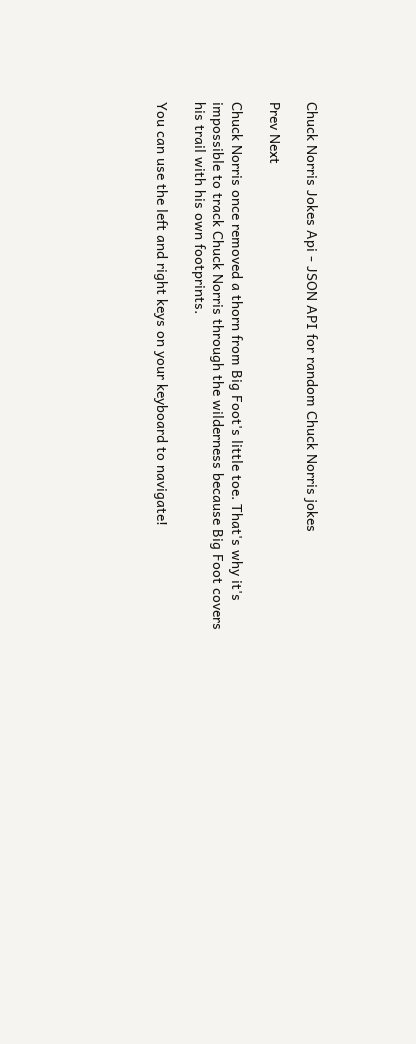Chuck Norris Jokes Api - JSON API for random Chuck Norris jokes

Prev Next

Chuck Norris once removed a thorn from Big Foot's little toe. That's why it's impossible to track Chuck Norris through the wilderness because Big Foot covers his trail with his own footprints.

You can use the left and right keys on your keyboard to navigate!